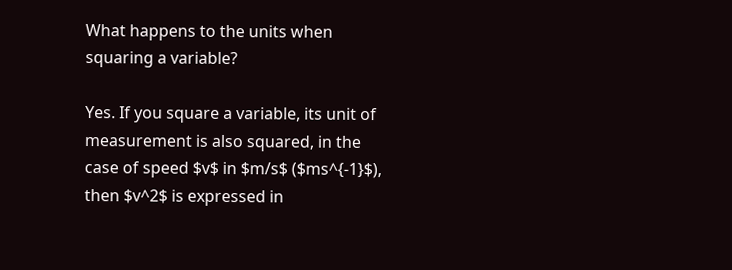What happens to the units when squaring a variable?

Yes. If you square a variable, its unit of measurement is also squared, in the case of speed $v$ in $m/s$ ($ms^{-1}$), then $v^2$ is expressed in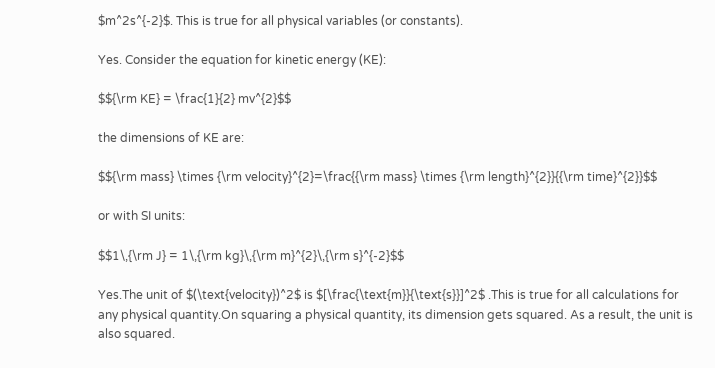$m^2s^{-2}$. This is true for all physical variables (or constants).

Yes. Consider the equation for kinetic energy (KE):

$${\rm KE} = \frac{1}{2} mv^{2}$$

the dimensions of KE are:

$${\rm mass} \times {\rm velocity}^{2}=\frac{{\rm mass} \times {\rm length}^{2}}{{\rm time}^{2}}$$

or with SI units:

$$1\,{\rm J} = 1\,{\rm kg}\,{\rm m}^{2}\,{\rm s}^{-2}$$

Yes.The unit of $(\text{velocity})^2$ is $[\frac{\text{m}}{\text{s}}]^2$ .This is true for all calculations for any physical quantity.On squaring a physical quantity, its dimension gets squared. As a result, the unit is also squared.